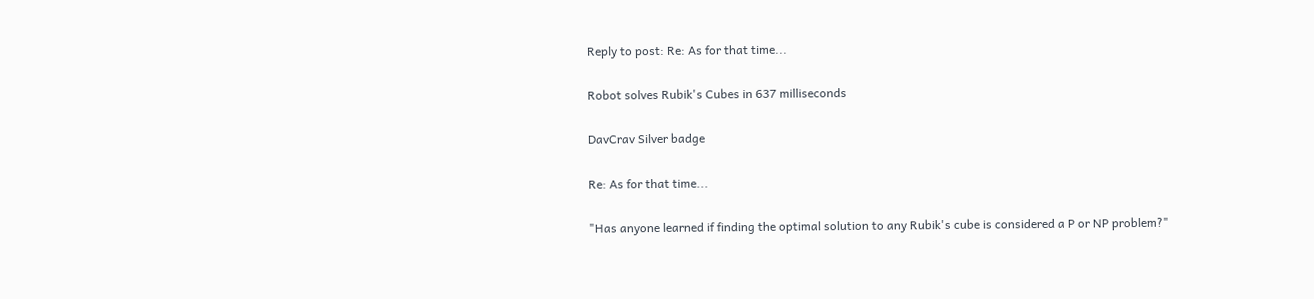Reply to post: Re: As for that time...

Robot solves Rubik's Cubes in 637 milliseconds

DavCrav Silver badge

Re: As for that time...

"Has anyone learned if finding the optimal solution to any Rubik's cube is considered a P or NP problem?"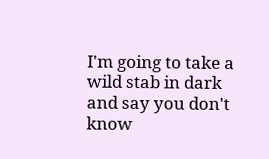I'm going to take a wild stab in dark and say you don't know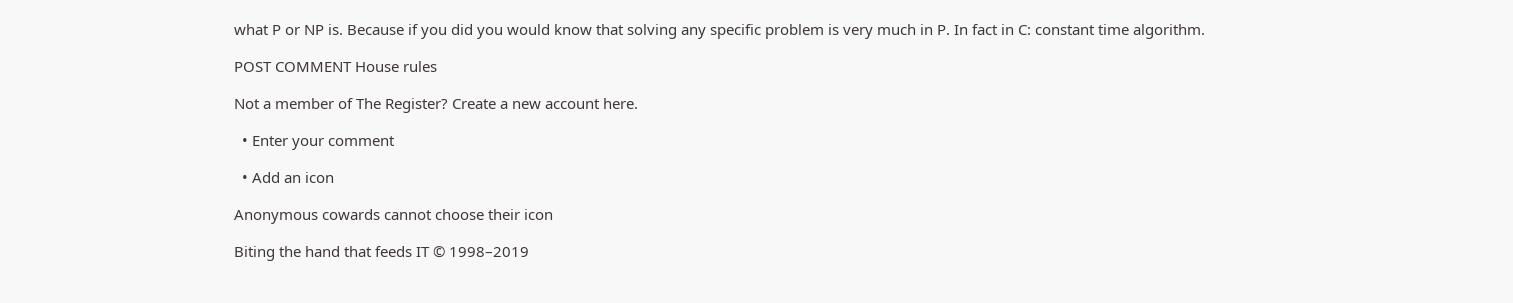what P or NP is. Because if you did you would know that solving any specific problem is very much in P. In fact in C: constant time algorithm.

POST COMMENT House rules

Not a member of The Register? Create a new account here.

  • Enter your comment

  • Add an icon

Anonymous cowards cannot choose their icon

Biting the hand that feeds IT © 1998–2019